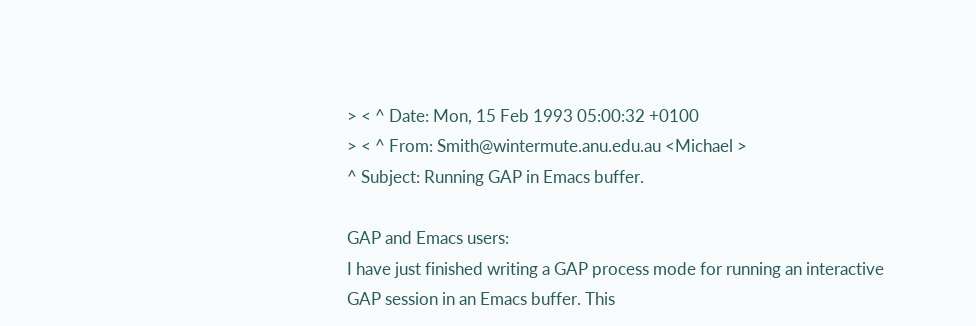> < ^ Date: Mon, 15 Feb 1993 05:00:32 +0100
> < ^ From: Smith@wintermute.anu.edu.au <Michael >
^ Subject: Running GAP in Emacs buffer.

GAP and Emacs users:
I have just finished writing a GAP process mode for running an interactive
GAP session in an Emacs buffer. This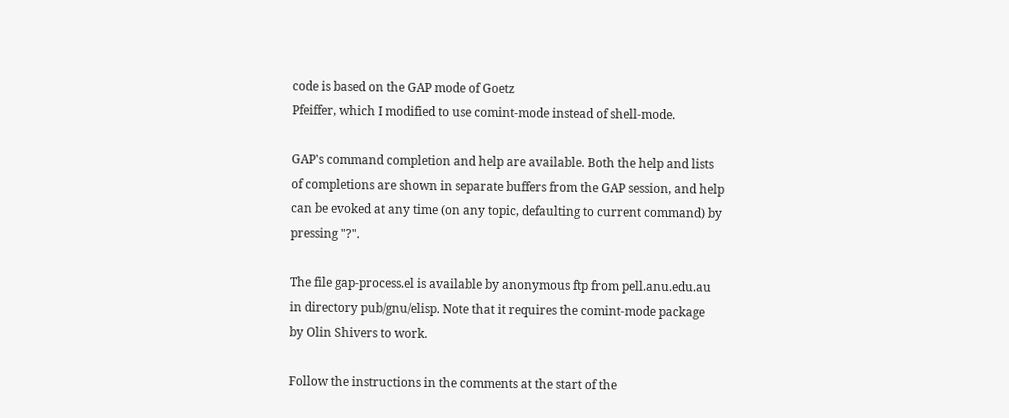code is based on the GAP mode of Goetz
Pfeiffer, which I modified to use comint-mode instead of shell-mode.

GAP's command completion and help are available. Both the help and lists
of completions are shown in separate buffers from the GAP session, and help
can be evoked at any time (on any topic, defaulting to current command) by
pressing "?".

The file gap-process.el is available by anonymous ftp from pell.anu.edu.au
in directory pub/gnu/elisp. Note that it requires the comint-mode package
by Olin Shivers to work.

Follow the instructions in the comments at the start of the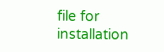file for
installation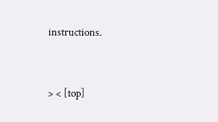instructions.


> < [top]